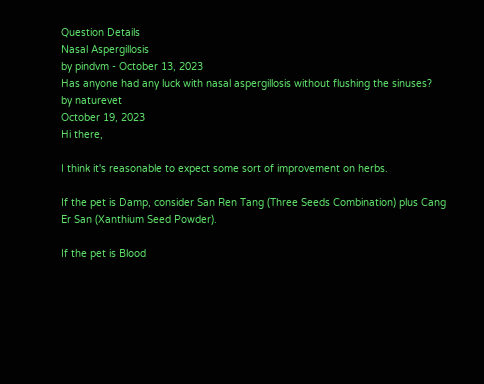Question Details
Nasal Aspergillosis
by pindvm - October 13, 2023
Has anyone had any luck with nasal aspergillosis without flushing the sinuses?
by naturevet
October 19, 2023
Hi there,

I think it's reasonable to expect some sort of improvement on herbs.

If the pet is Damp, consider San Ren Tang (Three Seeds Combination) plus Cang Er San (Xanthium Seed Powder).

If the pet is Blood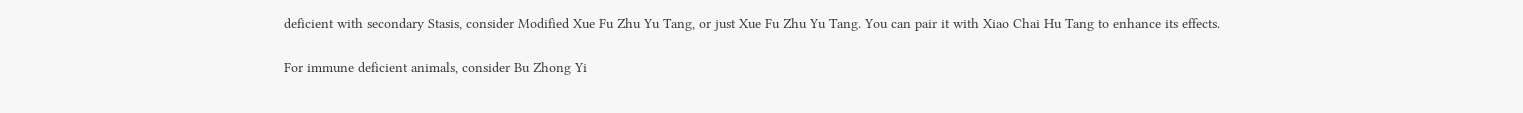deficient with secondary Stasis, consider Modified Xue Fu Zhu Yu Tang, or just Xue Fu Zhu Yu Tang. You can pair it with Xiao Chai Hu Tang to enhance its effects.

For immune deficient animals, consider Bu Zhong Yi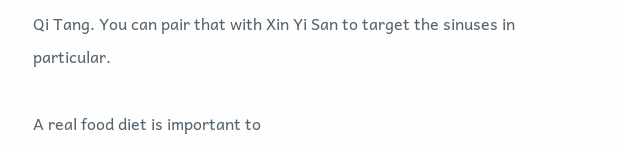Qi Tang. You can pair that with Xin Yi San to target the sinuses in particular.

A real food diet is important to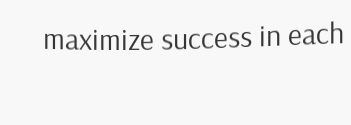maximize success in each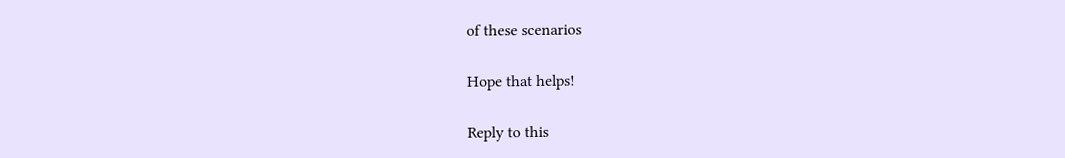of these scenarios

Hope that helps!

Reply to this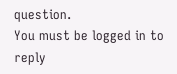question.
You must be logged in to reply